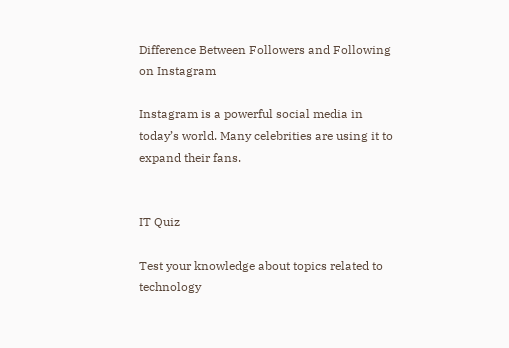Difference Between Followers and Following on Instagram

Instagram is a powerful social media in today’s world. Many celebrities are using it to expand their fans.


IT Quiz

Test your knowledge about topics related to technology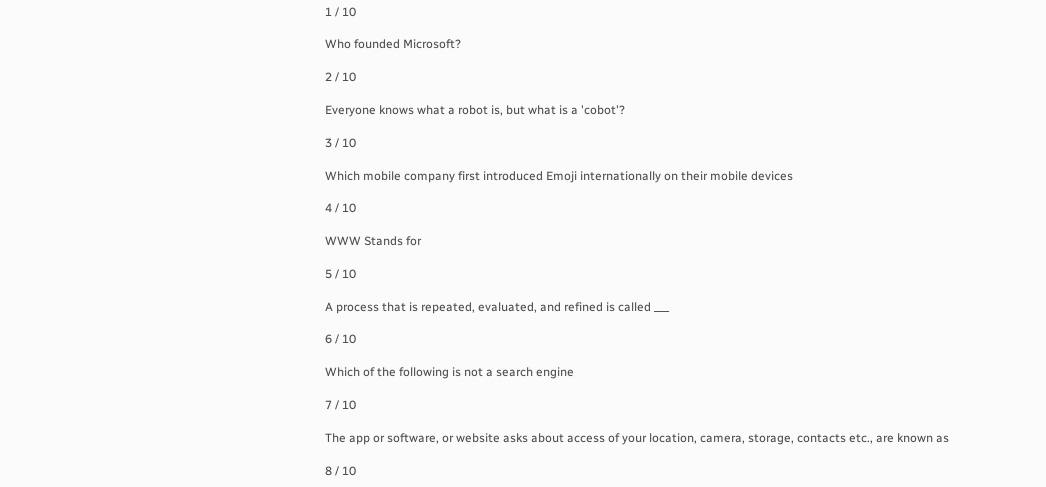1 / 10

Who founded Microsoft?

2 / 10

Everyone knows what a robot is, but what is a 'cobot'?

3 / 10

Which mobile company first introduced Emoji internationally on their mobile devices

4 / 10

WWW Stands for

5 / 10

A process that is repeated, evaluated, and refined is called ___

6 / 10

Which of the following is not a search engine

7 / 10

The app or software, or website asks about access of your location, camera, storage, contacts etc., are known as

8 / 10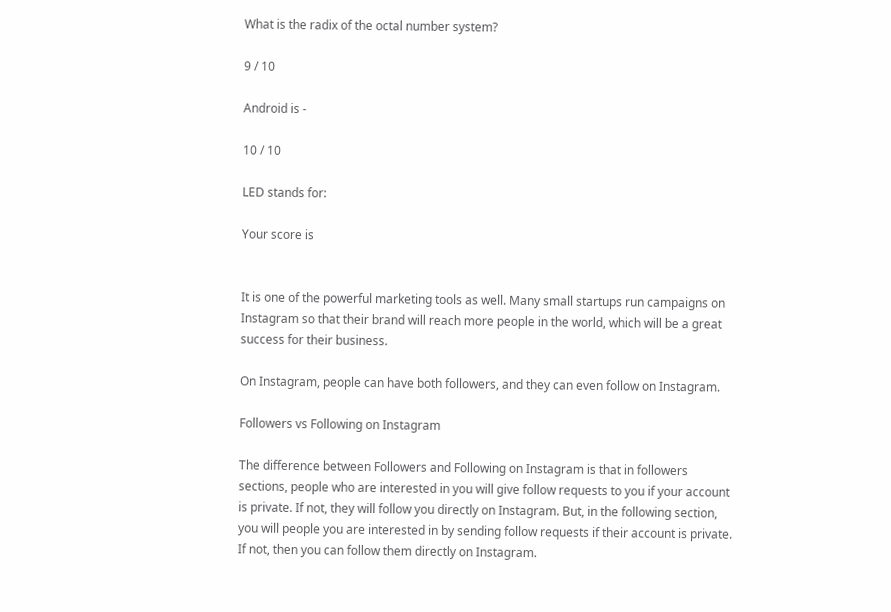What is the radix of the octal number system?

9 / 10

Android is -

10 / 10

LED stands for:

Your score is


It is one of the powerful marketing tools as well. Many small startups run campaigns on Instagram so that their brand will reach more people in the world, which will be a great success for their business.

On Instagram, people can have both followers, and they can even follow on Instagram.

Followers vs Following on Instagram

The difference between Followers and Following on Instagram is that in followers sections, people who are interested in you will give follow requests to you if your account is private. If not, they will follow you directly on Instagram. But, in the following section, you will people you are interested in by sending follow requests if their account is private. If not, then you can follow them directly on Instagram.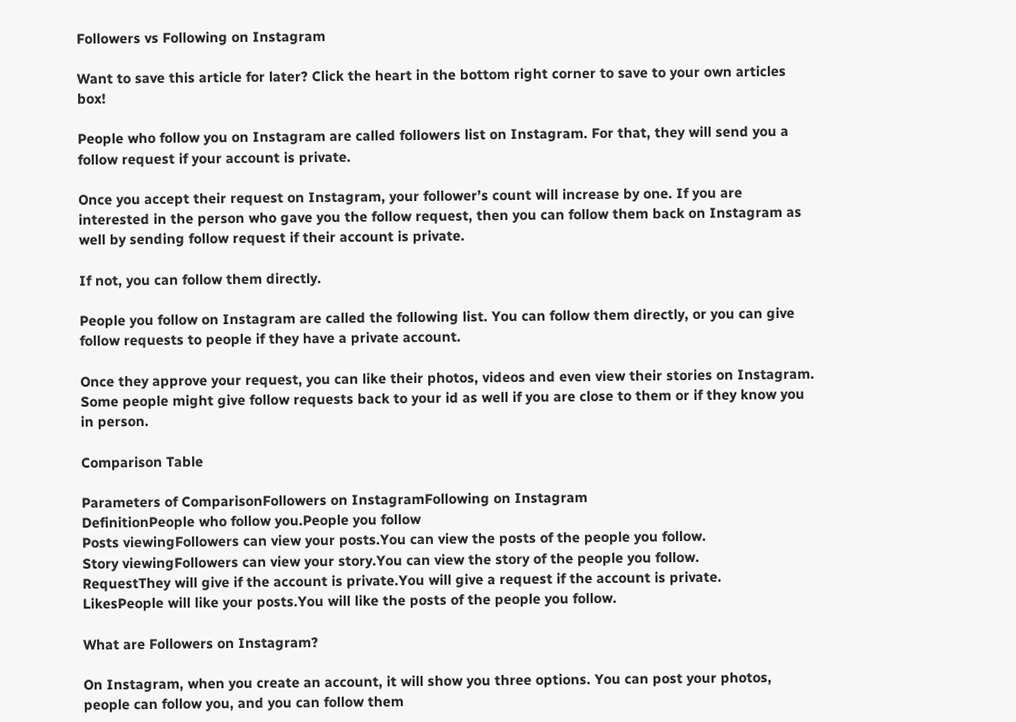Followers vs Following on Instagram

Want to save this article for later? Click the heart in the bottom right corner to save to your own articles box!

People who follow you on Instagram are called followers list on Instagram. For that, they will send you a follow request if your account is private.

Once you accept their request on Instagram, your follower’s count will increase by one. If you are interested in the person who gave you the follow request, then you can follow them back on Instagram as well by sending follow request if their account is private.

If not, you can follow them directly.

People you follow on Instagram are called the following list. You can follow them directly, or you can give follow requests to people if they have a private account.

Once they approve your request, you can like their photos, videos and even view their stories on Instagram. Some people might give follow requests back to your id as well if you are close to them or if they know you in person.

Comparison Table

Parameters of ComparisonFollowers on InstagramFollowing on Instagram
DefinitionPeople who follow you.People you follow
Posts viewingFollowers can view your posts.You can view the posts of the people you follow.
Story viewingFollowers can view your story.You can view the story of the people you follow.
RequestThey will give if the account is private.You will give a request if the account is private.
LikesPeople will like your posts.You will like the posts of the people you follow.

What are Followers on Instagram?

On Instagram, when you create an account, it will show you three options. You can post your photos, people can follow you, and you can follow them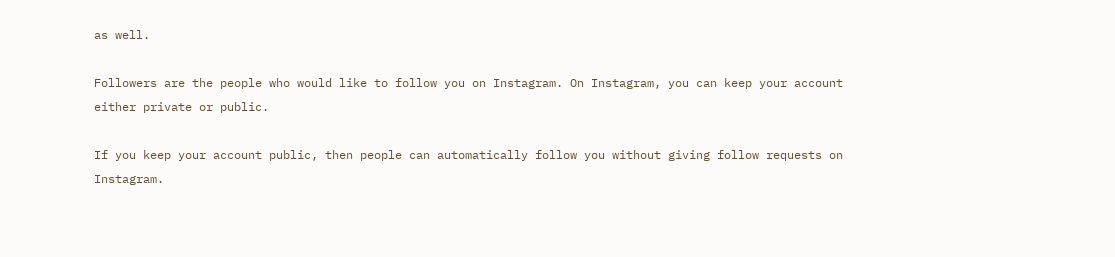as well.

Followers are the people who would like to follow you on Instagram. On Instagram, you can keep your account either private or public.

If you keep your account public, then people can automatically follow you without giving follow requests on Instagram.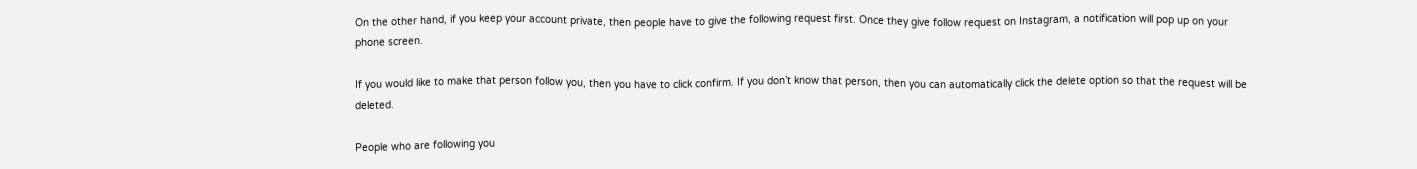On the other hand, if you keep your account private, then people have to give the following request first. Once they give follow request on Instagram, a notification will pop up on your phone screen.

If you would like to make that person follow you, then you have to click confirm. If you don’t know that person, then you can automatically click the delete option so that the request will be deleted.

People who are following you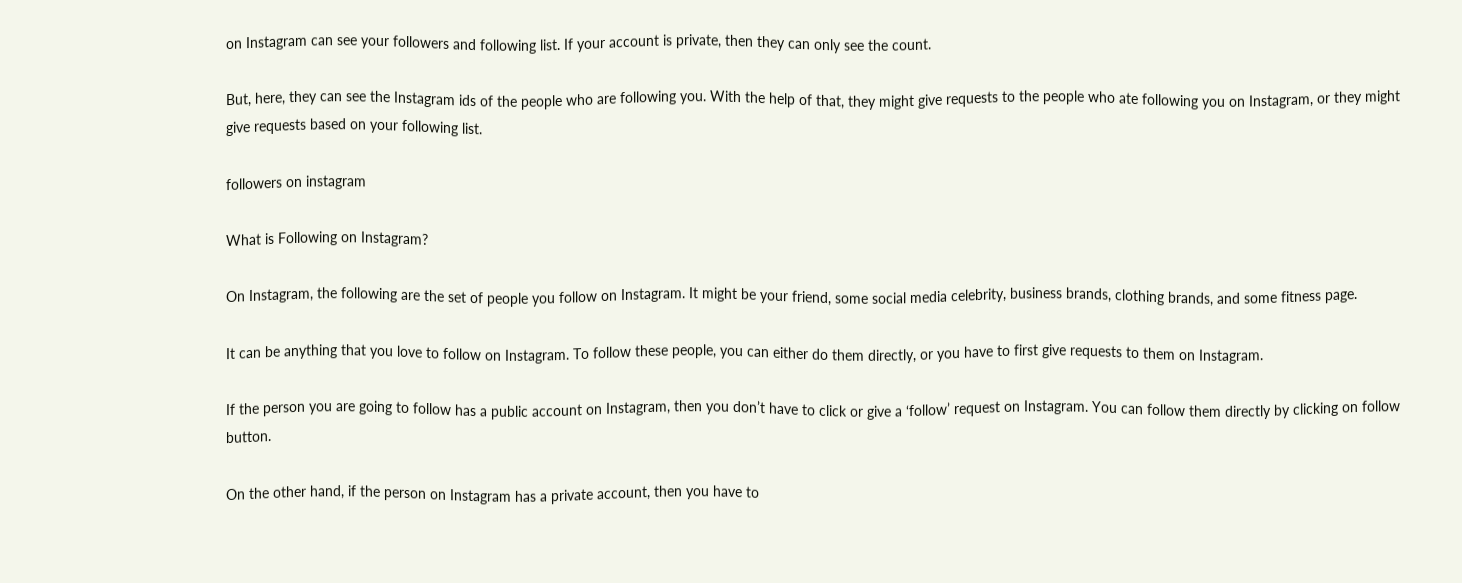on Instagram can see your followers and following list. If your account is private, then they can only see the count.

But, here, they can see the Instagram ids of the people who are following you. With the help of that, they might give requests to the people who ate following you on Instagram, or they might give requests based on your following list.

followers on instagram

What is Following on Instagram?

On Instagram, the following are the set of people you follow on Instagram. It might be your friend, some social media celebrity, business brands, clothing brands, and some fitness page.

It can be anything that you love to follow on Instagram. To follow these people, you can either do them directly, or you have to first give requests to them on Instagram.

If the person you are going to follow has a public account on Instagram, then you don’t have to click or give a ‘follow’ request on Instagram. You can follow them directly by clicking on follow button.

On the other hand, if the person on Instagram has a private account, then you have to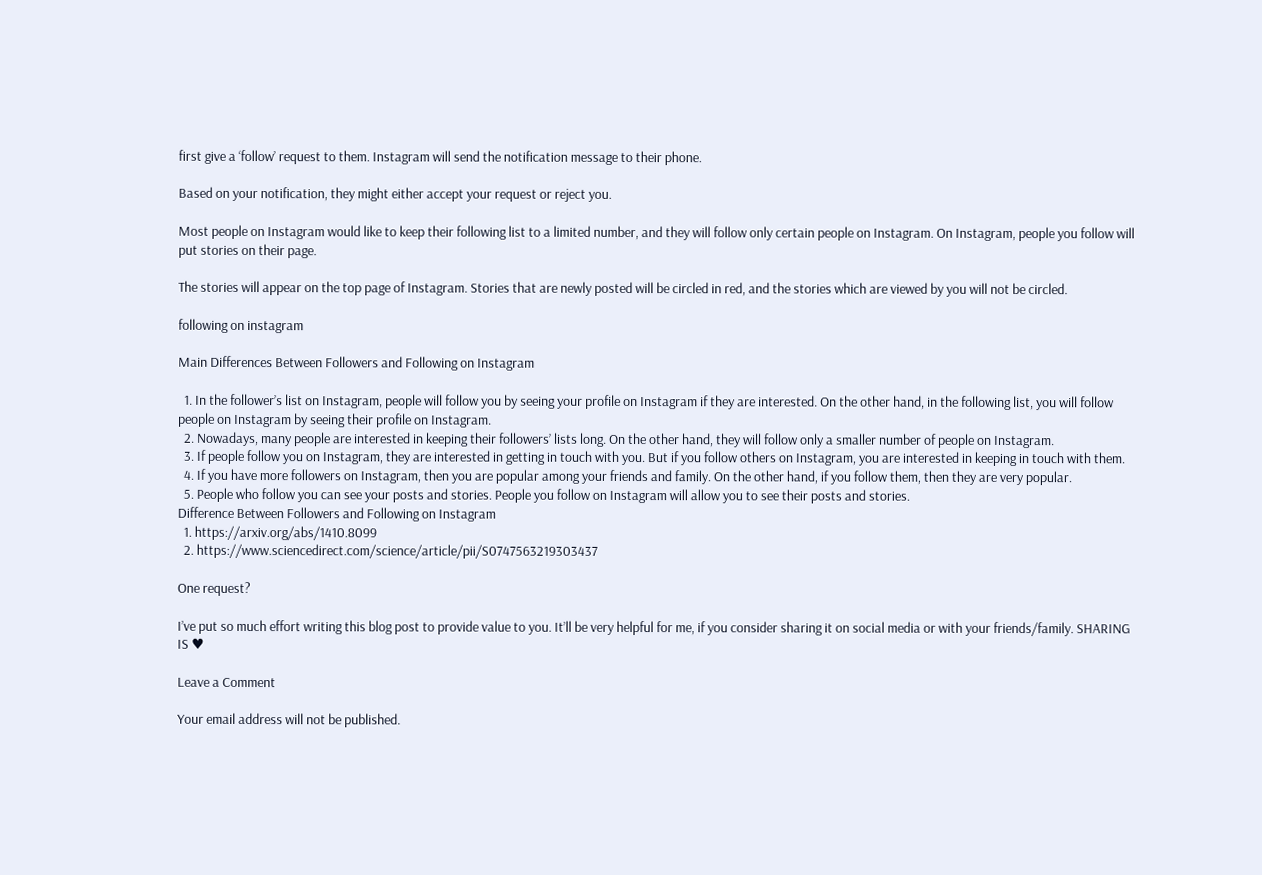first give a ‘follow’ request to them. Instagram will send the notification message to their phone.

Based on your notification, they might either accept your request or reject you.

Most people on Instagram would like to keep their following list to a limited number, and they will follow only certain people on Instagram. On Instagram, people you follow will put stories on their page.

The stories will appear on the top page of Instagram. Stories that are newly posted will be circled in red, and the stories which are viewed by you will not be circled.

following on instagram

Main Differences Between Followers and Following on Instagram

  1. In the follower’s list on Instagram, people will follow you by seeing your profile on Instagram if they are interested. On the other hand, in the following list, you will follow people on Instagram by seeing their profile on Instagram.
  2. Nowadays, many people are interested in keeping their followers’ lists long. On the other hand, they will follow only a smaller number of people on Instagram.
  3. If people follow you on Instagram, they are interested in getting in touch with you. But if you follow others on Instagram, you are interested in keeping in touch with them.
  4. If you have more followers on Instagram, then you are popular among your friends and family. On the other hand, if you follow them, then they are very popular.
  5. People who follow you can see your posts and stories. People you follow on Instagram will allow you to see their posts and stories.
Difference Between Followers and Following on Instagram
  1. https://arxiv.org/abs/1410.8099
  2. https://www.sciencedirect.com/science/article/pii/S0747563219303437

One request?

I’ve put so much effort writing this blog post to provide value to you. It’ll be very helpful for me, if you consider sharing it on social media or with your friends/family. SHARING IS ♥

Leave a Comment

Your email address will not be published.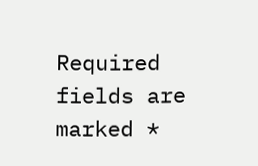Required fields are marked *